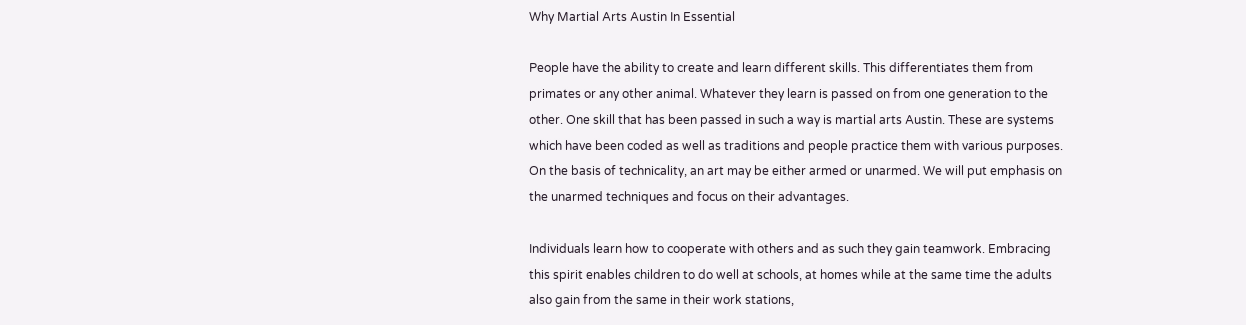Why Martial Arts Austin In Essential

People have the ability to create and learn different skills. This differentiates them from primates or any other animal. Whatever they learn is passed on from one generation to the other. One skill that has been passed in such a way is martial arts Austin. These are systems which have been coded as well as traditions and people practice them with various purposes. On the basis of technicality, an art may be either armed or unarmed. We will put emphasis on the unarmed techniques and focus on their advantages.

Individuals learn how to cooperate with others and as such they gain teamwork. Embracing this spirit enables children to do well at schools, at homes while at the same time the adults also gain from the same in their work stations,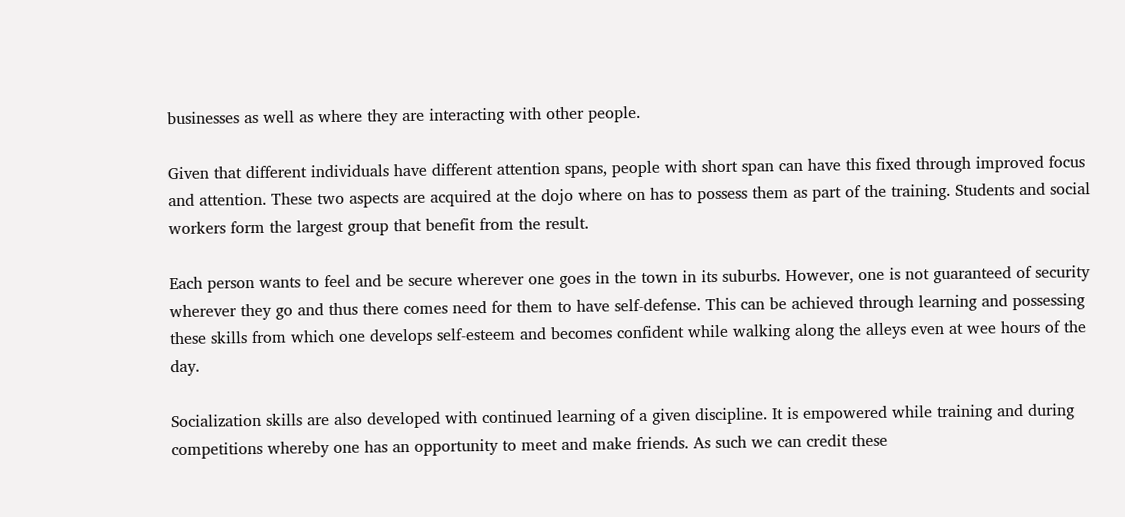businesses as well as where they are interacting with other people.

Given that different individuals have different attention spans, people with short span can have this fixed through improved focus and attention. These two aspects are acquired at the dojo where on has to possess them as part of the training. Students and social workers form the largest group that benefit from the result.

Each person wants to feel and be secure wherever one goes in the town in its suburbs. However, one is not guaranteed of security wherever they go and thus there comes need for them to have self-defense. This can be achieved through learning and possessing these skills from which one develops self-esteem and becomes confident while walking along the alleys even at wee hours of the day.

Socialization skills are also developed with continued learning of a given discipline. It is empowered while training and during competitions whereby one has an opportunity to meet and make friends. As such we can credit these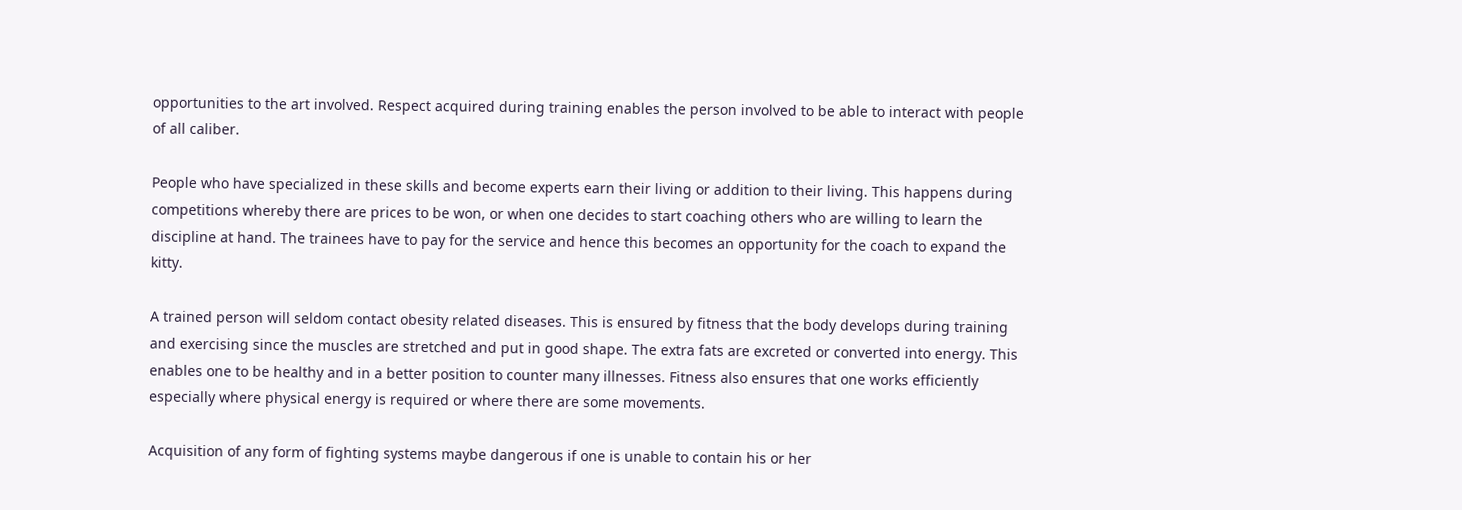opportunities to the art involved. Respect acquired during training enables the person involved to be able to interact with people of all caliber.

People who have specialized in these skills and become experts earn their living or addition to their living. This happens during competitions whereby there are prices to be won, or when one decides to start coaching others who are willing to learn the discipline at hand. The trainees have to pay for the service and hence this becomes an opportunity for the coach to expand the kitty.

A trained person will seldom contact obesity related diseases. This is ensured by fitness that the body develops during training and exercising since the muscles are stretched and put in good shape. The extra fats are excreted or converted into energy. This enables one to be healthy and in a better position to counter many illnesses. Fitness also ensures that one works efficiently especially where physical energy is required or where there are some movements.

Acquisition of any form of fighting systems maybe dangerous if one is unable to contain his or her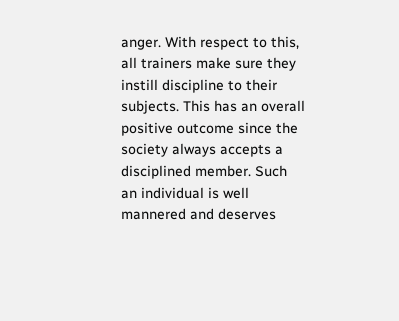anger. With respect to this, all trainers make sure they instill discipline to their subjects. This has an overall positive outcome since the society always accepts a disciplined member. Such an individual is well mannered and deserves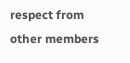respect from other members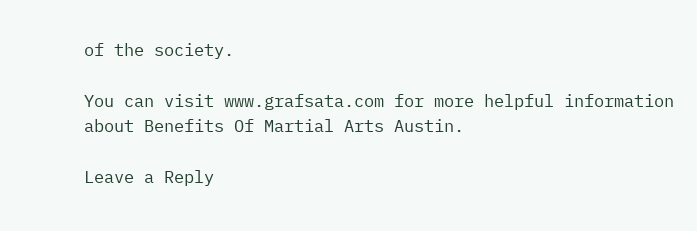of the society.

You can visit www.grafsata.com for more helpful information about Benefits Of Martial Arts Austin.

Leave a Reply